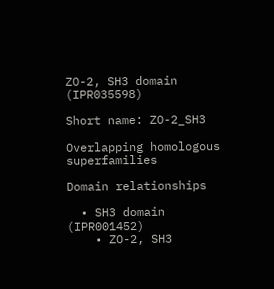ZO-2, SH3 domain (IPR035598)

Short name: ZO-2_SH3

Overlapping homologous superfamilies

Domain relationships

  • SH3 domain (IPR001452)
    • ZO-2, SH3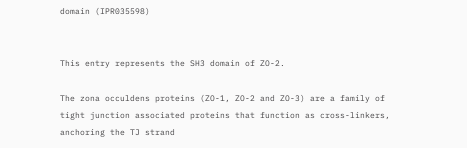domain (IPR035598)


This entry represents the SH3 domain of ZO-2.

The zona occuldens proteins (ZO-1, ZO-2 and ZO-3) are a family of tight junction associated proteins that function as cross-linkers, anchoring the TJ strand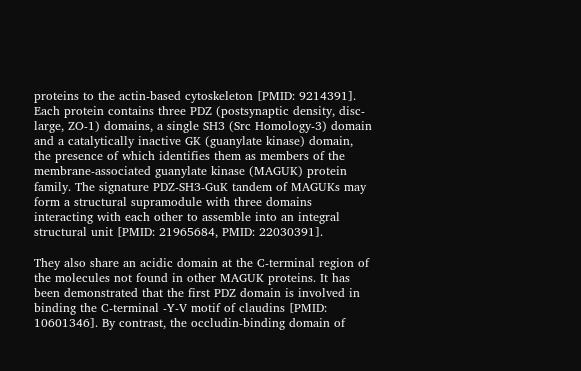proteins to the actin-based cytoskeleton [PMID: 9214391]. Each protein contains three PDZ (postsynaptic density, disc-large, ZO-1) domains, a single SH3 (Src Homology-3) domain and a catalytically inactive GK (guanylate kinase) domain, the presence of which identifies them as members of the membrane-associated guanylate kinase (MAGUK) protein family. The signature PDZ-SH3-GuK tandem of MAGUKs may form a structural supramodule with three domains interacting with each other to assemble into an integral structural unit [PMID: 21965684, PMID: 22030391].

They also share an acidic domain at the C-terminal region of the molecules not found in other MAGUK proteins. It has been demonstrated that the first PDZ domain is involved in binding the C-terminal -Y-V motif of claudins [PMID: 10601346]. By contrast, the occludin-binding domain of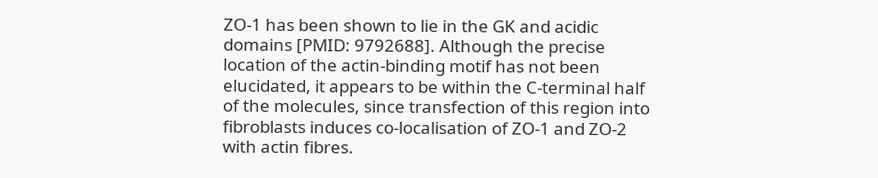ZO-1 has been shown to lie in the GK and acidic domains [PMID: 9792688]. Although the precise location of the actin-binding motif has not been elucidated, it appears to be within the C-terminal half of the molecules, since transfection of this region into fibroblasts induces co-localisation of ZO-1 and ZO-2 with actin fibres.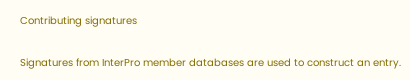Contributing signatures

Signatures from InterPro member databases are used to construct an entry.